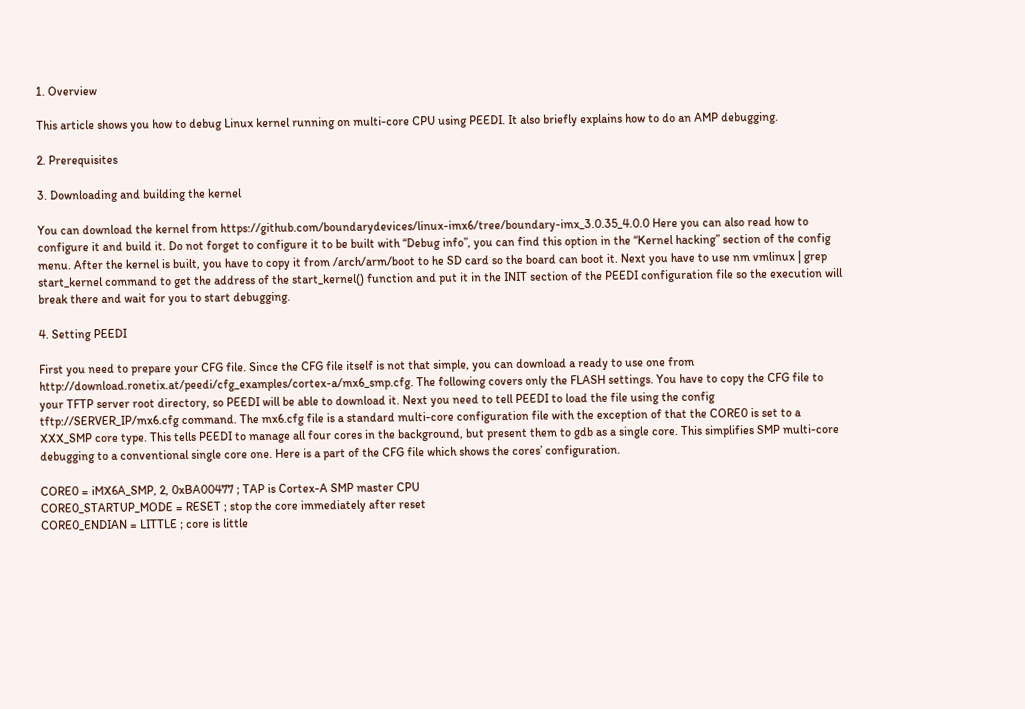1. Overview

This article shows you how to debug Linux kernel running on multi-core CPU using PEEDI. It also briefly explains how to do an AMP debugging.

2. Prerequisites

3. Downloading and building the kernel

You can download the kernel from https://github.com/boundarydevices/linux-imx6/tree/boundary-imx_3.0.35_4.0.0 Here you can also read how to configure it and build it. Do not forget to configure it to be built with “Debug info”, you can find this option in the “Kernel hacking” section of the config menu. After the kernel is built, you have to copy it from /arch/arm/boot to he SD card so the board can boot it. Next you have to use nm vmlinux | grep start_kernel command to get the address of the start_kernel() function and put it in the INIT section of the PEEDI configuration file so the execution will break there and wait for you to start debugging.

4. Setting PEEDI

First you need to prepare your CFG file. Since the CFG file itself is not that simple, you can download a ready to use one from http://download.ronetix.at/peedi/cfg_examples/cortex-a/mx6_smp.cfg. The following covers only the FLASH settings. You have to copy the CFG file to your TFTP server root directory, so PEEDI will be able to download it. Next you need to tell PEEDI to load the file using the config tftp://SERVER_IP/mx6.cfg command. The mx6.cfg file is a standard multi-core configuration file with the exception of that the CORE0 is set to a XXX_SMP core type. This tells PEEDI to manage all four cores in the background, but present them to gdb as a single core. This simplifies SMP multi-core debugging to a conventional single core one. Here is a part of the CFG file which shows the cores’ configuration.

CORE0 = iMX6A_SMP, 2, 0xBA00477 ; TAP is Cortex-A SMP master CPU
CORE0_STARTUP_MODE = RESET ; stop the core immediately after reset
CORE0_ENDIAN = LITTLE ; core is little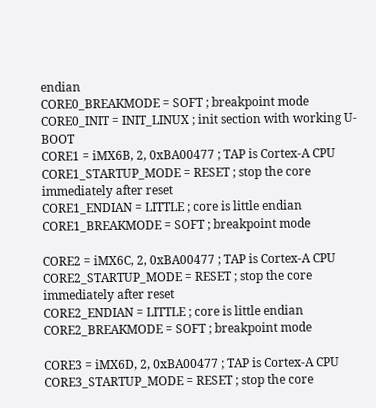endian
CORE0_BREAKMODE = SOFT ; breakpoint mode
CORE0_INIT = INIT_LINUX ; init section with working U-BOOT
CORE1 = iMX6B, 2, 0xBA00477 ; TAP is Cortex-A CPU
CORE1_STARTUP_MODE = RESET ; stop the core immediately after reset
CORE1_ENDIAN = LITTLE ; core is little endian
CORE1_BREAKMODE = SOFT ; breakpoint mode

CORE2 = iMX6C, 2, 0xBA00477 ; TAP is Cortex-A CPU
CORE2_STARTUP_MODE = RESET ; stop the core immediately after reset
CORE2_ENDIAN = LITTLE ; core is little endian
CORE2_BREAKMODE = SOFT ; breakpoint mode

CORE3 = iMX6D, 2, 0xBA00477 ; TAP is Cortex-A CPU
CORE3_STARTUP_MODE = RESET ; stop the core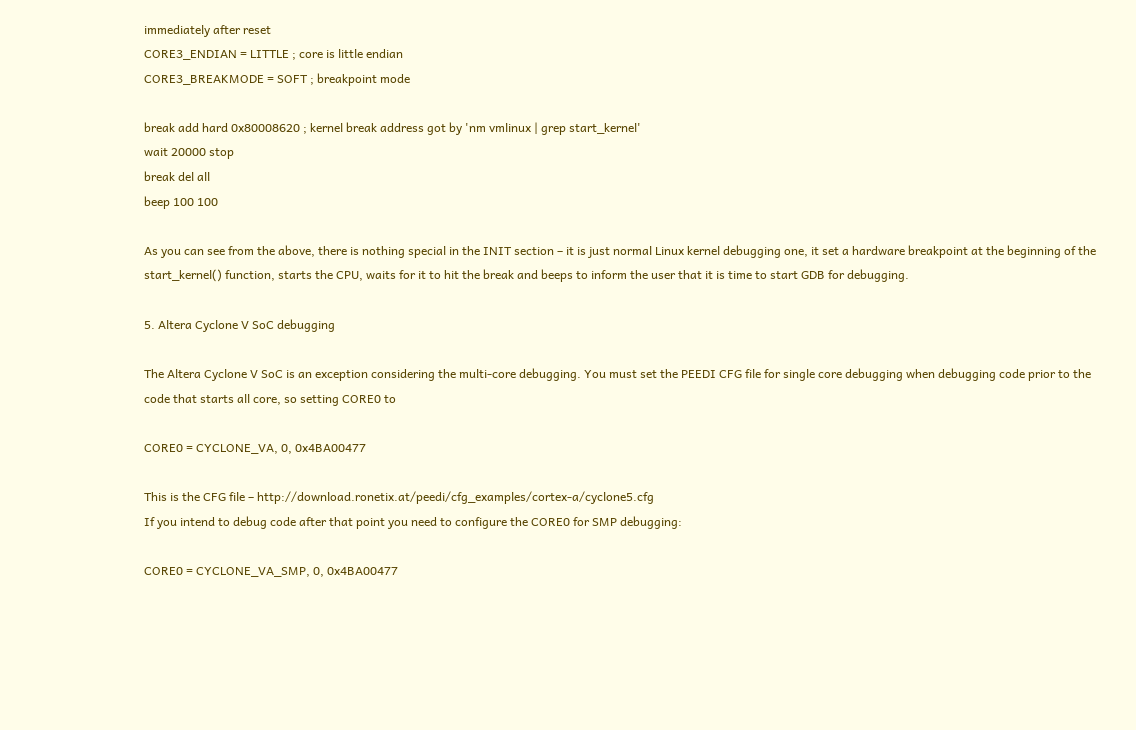immediately after reset
CORE3_ENDIAN = LITTLE ; core is little endian
CORE3_BREAKMODE = SOFT ; breakpoint mode

break add hard 0x80008620 ; kernel break address got by 'nm vmlinux | grep start_kernel'
wait 20000 stop
break del all
beep 100 100

As you can see from the above, there is nothing special in the INIT section – it is just normal Linux kernel debugging one, it set a hardware breakpoint at the beginning of the start_kernel() function, starts the CPU, waits for it to hit the break and beeps to inform the user that it is time to start GDB for debugging.

5. Altera Cyclone V SoC debugging

The Altera Cyclone V SoC is an exception considering the multi-core debugging. You must set the PEEDI CFG file for single core debugging when debugging code prior to the code that starts all core, so setting CORE0 to

CORE0 = CYCLONE_VA, 0, 0x4BA00477

This is the CFG file – http://download.ronetix.at/peedi/cfg_examples/cortex-a/cyclone5.cfg
If you intend to debug code after that point you need to configure the CORE0 for SMP debugging:

CORE0 = CYCLONE_VA_SMP, 0, 0x4BA00477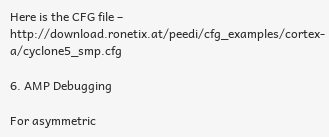Here is the CFG file – http://download.ronetix.at/peedi/cfg_examples/cortex-a/cyclone5_smp.cfg

6. AMP Debugging

For asymmetric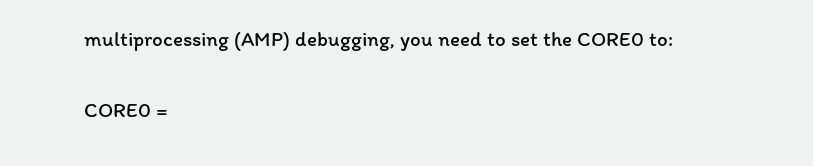multiprocessing (AMP) debugging, you need to set the CORE0 to:

CORE0 =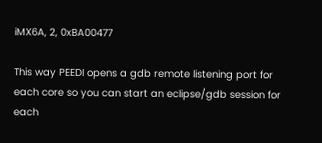iMX6A, 2, 0xBA00477

This way PEEDI opens a gdb remote listening port for each core so you can start an eclipse/gdb session for each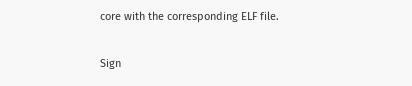core with the corresponding ELF file.

Sign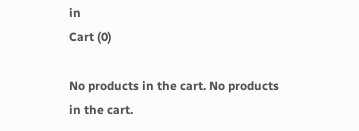in
Cart (0)

No products in the cart. No products in the cart.